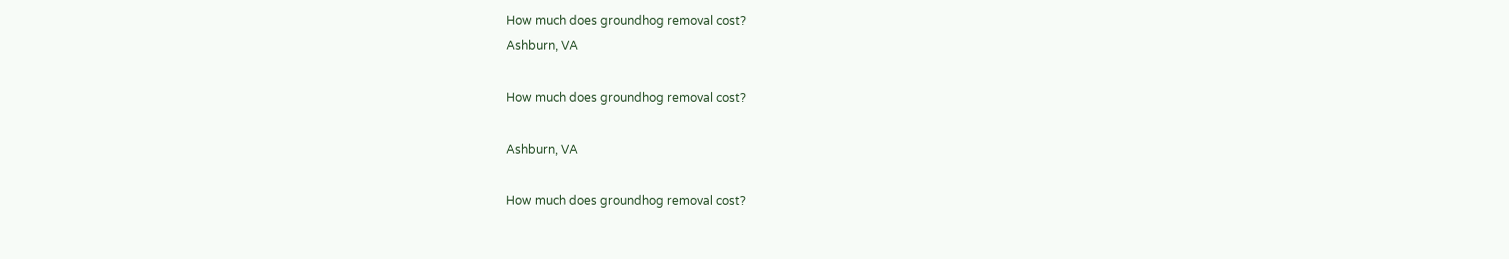How much does groundhog removal cost?
Ashburn, VA

How much does groundhog removal cost?

Ashburn, VA

How much does groundhog removal cost?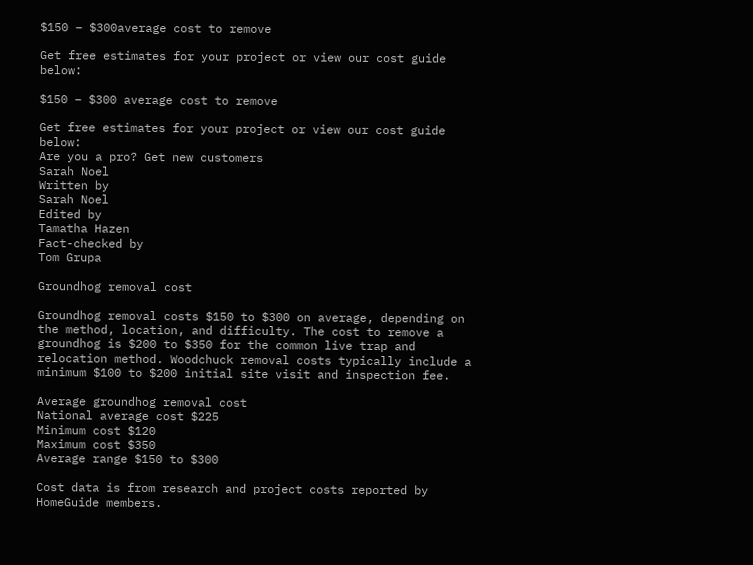$150 – $300average cost to remove

Get free estimates for your project or view our cost guide below:

$150 – $300 average cost to remove

Get free estimates for your project or view our cost guide below:
Are you a pro? Get new customers
Sarah Noel
Written by
Sarah Noel
Edited by
Tamatha Hazen
Fact-checked by
Tom Grupa

Groundhog removal cost

Groundhog removal costs $150 to $300 on average, depending on the method, location, and difficulty. The cost to remove a groundhog is $200 to $350 for the common live trap and relocation method. Woodchuck removal costs typically include a minimum $100 to $200 initial site visit and inspection fee.

Average groundhog removal cost
National average cost $225
Minimum cost $120
Maximum cost $350
Average range $150 to $300

Cost data is from research and project costs reported by HomeGuide members.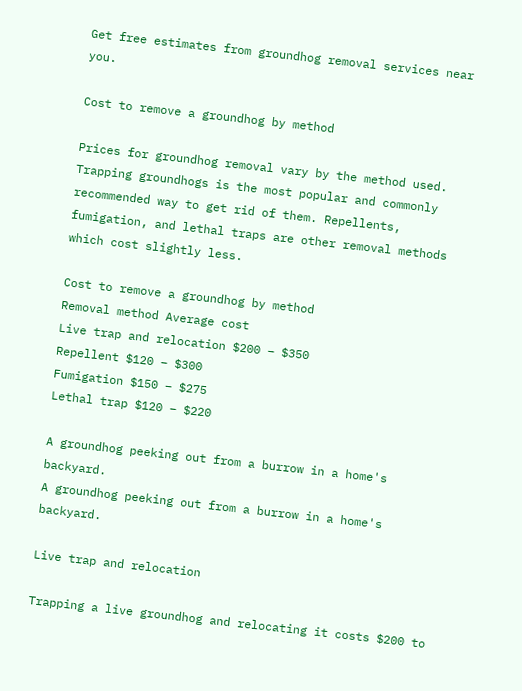Get free estimates from groundhog removal services near you.

Cost to remove a groundhog by method

Prices for groundhog removal vary by the method used. Trapping groundhogs is the most popular and commonly recommended way to get rid of them. Repellents, fumigation, and lethal traps are other removal methods which cost slightly less.

Cost to remove a groundhog by method
Removal method Average cost
Live trap and relocation $200 – $350
Repellent $120 – $300
Fumigation $150 – $275
Lethal trap $120 – $220

A groundhog peeking out from a burrow in a home's backyard.
A groundhog peeking out from a burrow in a home's backyard.

Live trap and relocation

Trapping a live groundhog and relocating it costs $200 to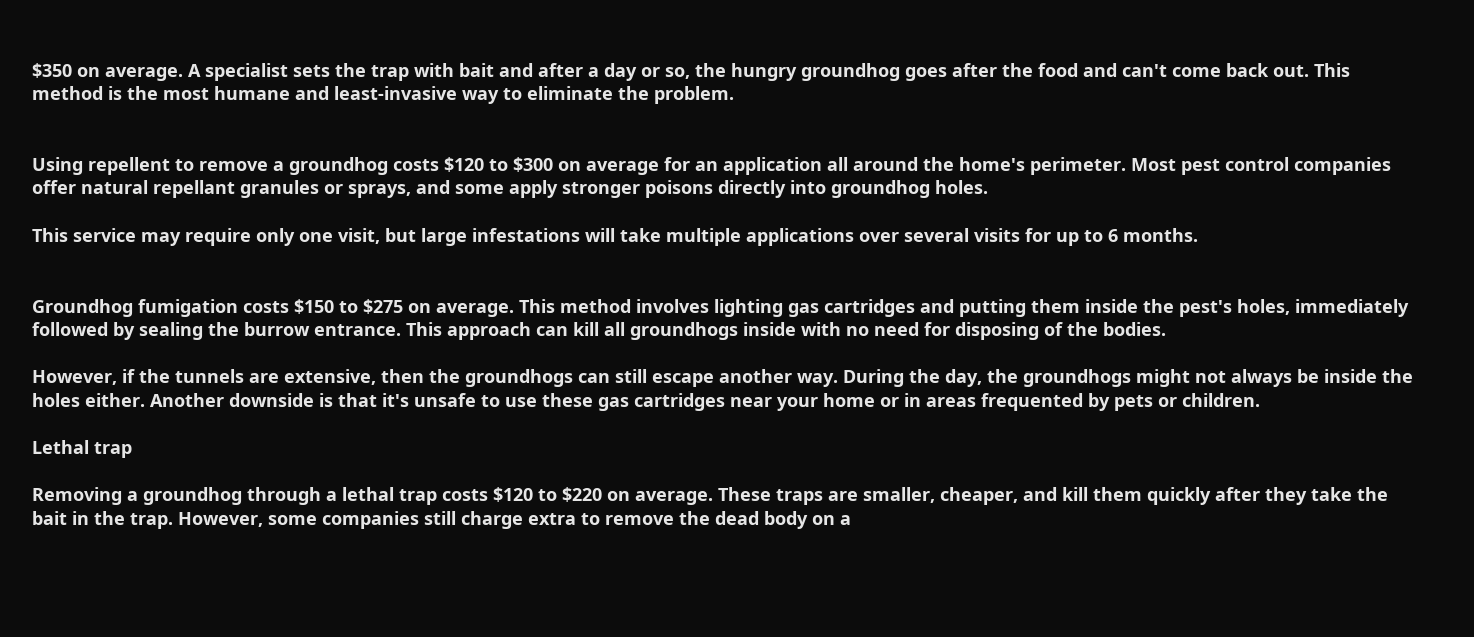$350 on average. A specialist sets the trap with bait and after a day or so, the hungry groundhog goes after the food and can't come back out. This method is the most humane and least-invasive way to eliminate the problem.


Using repellent to remove a groundhog costs $120 to $300 on average for an application all around the home's perimeter. Most pest control companies offer natural repellant granules or sprays, and some apply stronger poisons directly into groundhog holes.

This service may require only one visit, but large infestations will take multiple applications over several visits for up to 6 months.


Groundhog fumigation costs $150 to $275 on average. This method involves lighting gas cartridges and putting them inside the pest's holes, immediately followed by sealing the burrow entrance. This approach can kill all groundhogs inside with no need for disposing of the bodies.

However, if the tunnels are extensive, then the groundhogs can still escape another way. During the day, the groundhogs might not always be inside the holes either. Another downside is that it's unsafe to use these gas cartridges near your home or in areas frequented by pets or children.

Lethal trap

Removing a groundhog through a lethal trap costs $120 to $220 on average. These traps are smaller, cheaper, and kill them quickly after they take the bait in the trap. However, some companies still charge extra to remove the dead body on a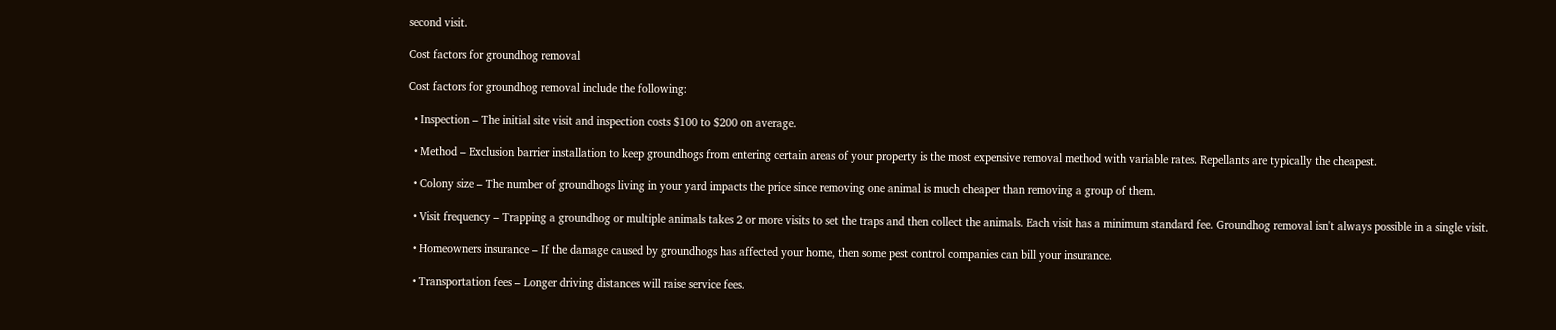second visit.

Cost factors for groundhog removal

Cost factors for groundhog removal include the following:

  • Inspection – The initial site visit and inspection costs $100 to $200 on average.

  • Method – Exclusion barrier installation to keep groundhogs from entering certain areas of your property is the most expensive removal method with variable rates. Repellants are typically the cheapest.

  • Colony size – The number of groundhogs living in your yard impacts the price since removing one animal is much cheaper than removing a group of them.

  • Visit frequency – Trapping a groundhog or multiple animals takes 2 or more visits to set the traps and then collect the animals. Each visit has a minimum standard fee. Groundhog removal isn't always possible in a single visit.

  • Homeowners insurance – If the damage caused by groundhogs has affected your home, then some pest control companies can bill your insurance.

  • Transportation fees – Longer driving distances will raise service fees.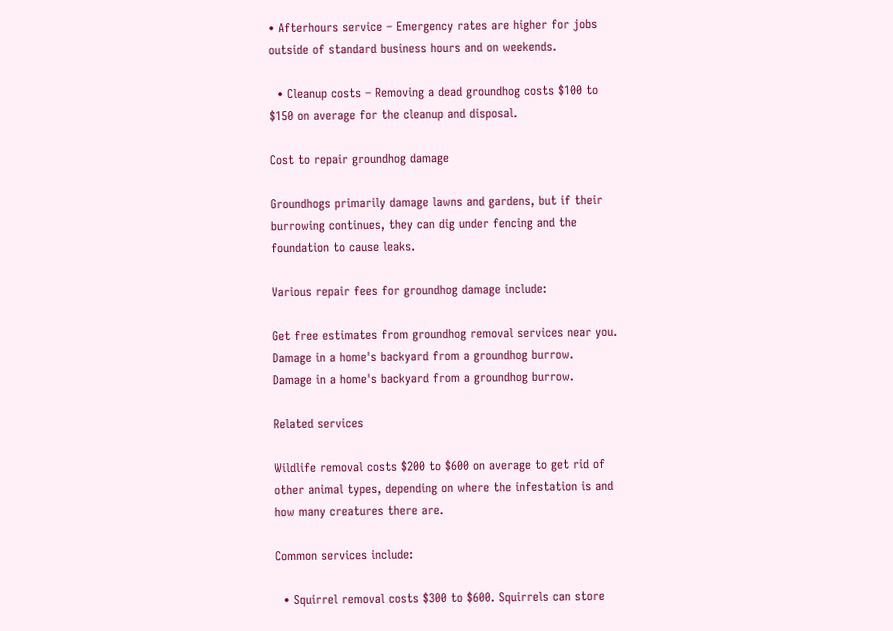• Afterhours service – Emergency rates are higher for jobs outside of standard business hours and on weekends.

  • Cleanup costs – Removing a dead groundhog costs $100 to $150 on average for the cleanup and disposal.

Cost to repair groundhog damage

Groundhogs primarily damage lawns and gardens, but if their burrowing continues, they can dig under fencing and the foundation to cause leaks.

Various repair fees for groundhog damage include:

Get free estimates from groundhog removal services near you.
Damage in a home's backyard from a groundhog burrow.
Damage in a home's backyard from a groundhog burrow.

Related services

Wildlife removal costs $200 to $600 on average to get rid of other animal types, depending on where the infestation is and how many creatures there are.

Common services include:

  • Squirrel removal costs $300 to $600. Squirrels can store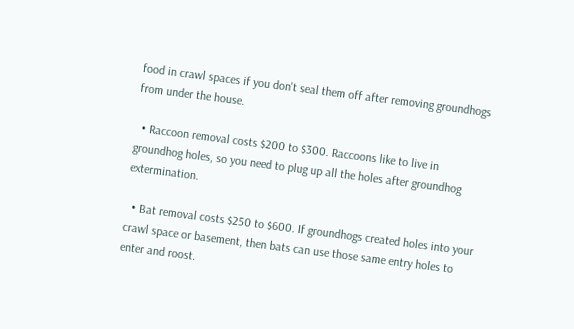food in crawl spaces if you don't seal them off after removing groundhogs from under the house.

  • Raccoon removal costs $200 to $300. Raccoons like to live in groundhog holes, so you need to plug up all the holes after groundhog extermination.

  • Bat removal costs $250 to $600. If groundhogs created holes into your crawl space or basement, then bats can use those same entry holes to enter and roost.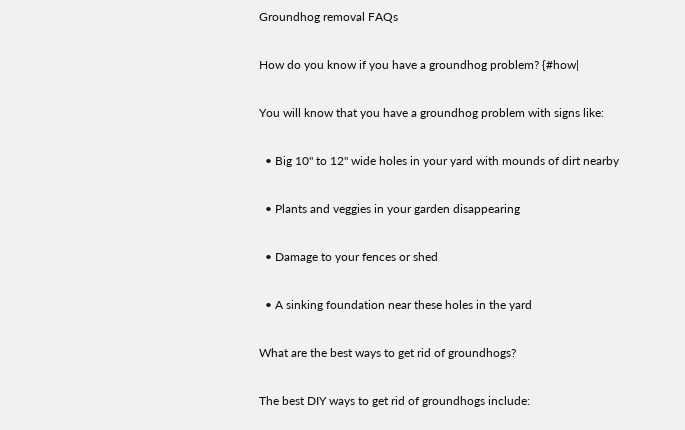Groundhog removal FAQs

How do you know if you have a groundhog problem? {#how|

You will know that you have a groundhog problem with signs like:

  • Big 10" to 12" wide holes in your yard with mounds of dirt nearby

  • Plants and veggies in your garden disappearing

  • Damage to your fences or shed

  • A sinking foundation near these holes in the yard

What are the best ways to get rid of groundhogs?

The best DIY ways to get rid of groundhogs include: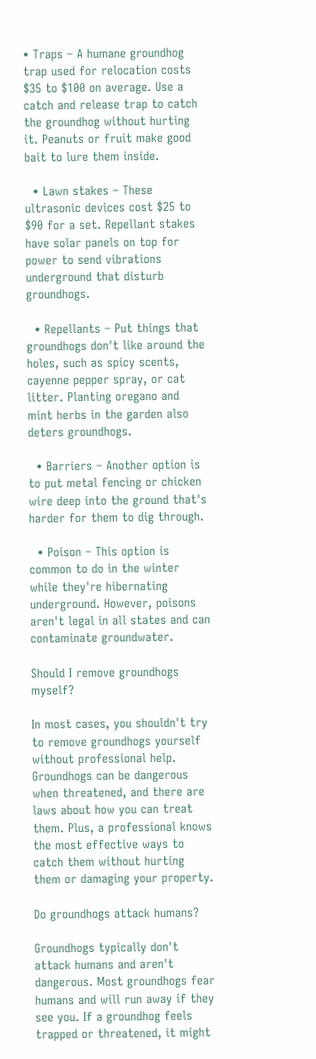• Traps – A humane groundhog trap used for relocation costs $35 to $100 on average. Use a catch and release trap to catch the groundhog without hurting it. Peanuts or fruit make good bait to lure them inside.

  • Lawn stakes – These ultrasonic devices cost $25 to $90 for a set. Repellant stakes have solar panels on top for power to send vibrations underground that disturb groundhogs.

  • Repellants – Put things that groundhogs don't like around the holes, such as spicy scents, cayenne pepper spray, or cat litter. Planting oregano and mint herbs in the garden also deters groundhogs.

  • Barriers – Another option is to put metal fencing or chicken wire deep into the ground that's harder for them to dig through.

  • Poison – This option is common to do in the winter while they're hibernating underground. However, poisons aren't legal in all states and can contaminate groundwater.

Should I remove groundhogs myself?

In most cases, you shouldn't try to remove groundhogs yourself without professional help. Groundhogs can be dangerous when threatened, and there are laws about how you can treat them. Plus, a professional knows the most effective ways to catch them without hurting them or damaging your property.

Do groundhogs attack humans?

Groundhogs typically don't attack humans and aren't dangerous. Most groundhogs fear humans and will run away if they see you. If a groundhog feels trapped or threatened, it might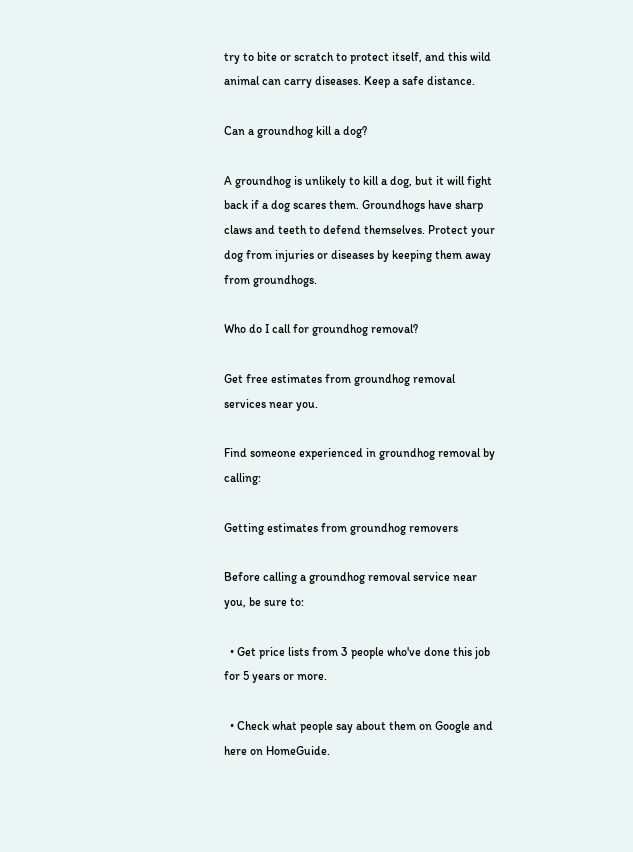try to bite or scratch to protect itself, and this wild animal can carry diseases. Keep a safe distance.

Can a groundhog kill a dog?

A groundhog is unlikely to kill a dog, but it will fight back if a dog scares them. Groundhogs have sharp claws and teeth to defend themselves. Protect your dog from injuries or diseases by keeping them away from groundhogs.

Who do I call for groundhog removal?

Get free estimates from groundhog removal services near you.

Find someone experienced in groundhog removal by calling:

Getting estimates from groundhog removers

Before calling a groundhog removal service near you, be sure to:

  • Get price lists from 3 people who've done this job for 5 years or more.

  • Check what people say about them on Google and here on HomeGuide.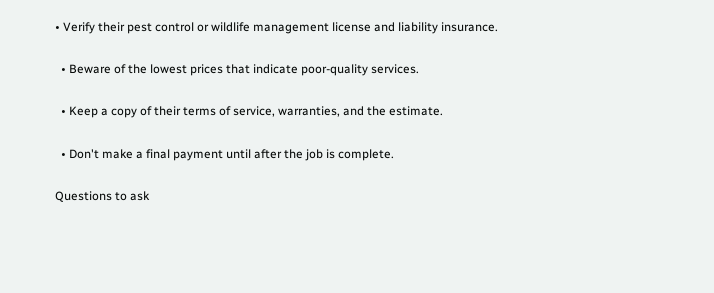• Verify their pest control or wildlife management license and liability insurance.

  • Beware of the lowest prices that indicate poor-quality services.

  • Keep a copy of their terms of service, warranties, and the estimate.

  • Don't make a final payment until after the job is complete.

Questions to ask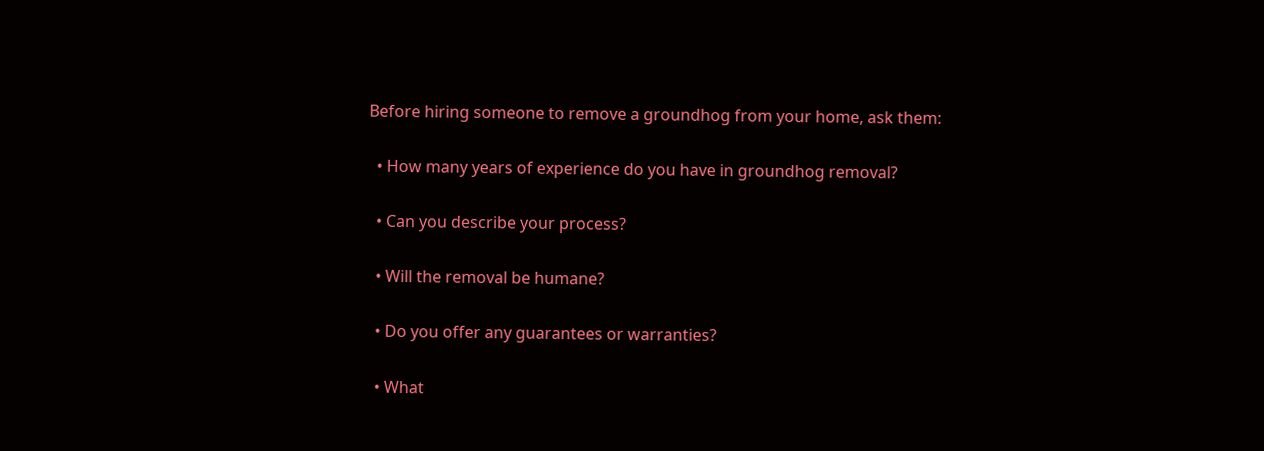Before hiring someone to remove a groundhog from your home, ask them:

  • How many years of experience do you have in groundhog removal?

  • Can you describe your process?

  • Will the removal be humane?

  • Do you offer any guarantees or warranties?

  • What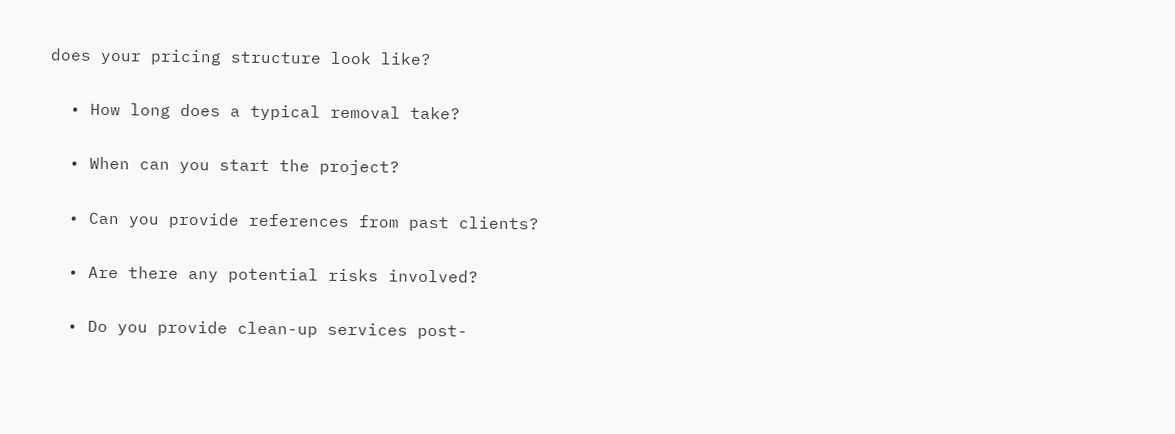does your pricing structure look like?

  • How long does a typical removal take?

  • When can you start the project?

  • Can you provide references from past clients?

  • Are there any potential risks involved?

  • Do you provide clean-up services post-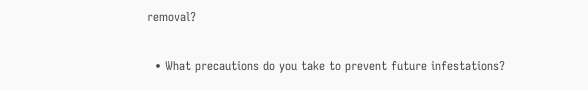removal?

  • What precautions do you take to prevent future infestations?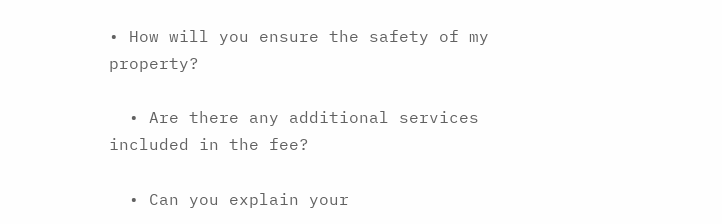• How will you ensure the safety of my property?

  • Are there any additional services included in the fee?

  • Can you explain your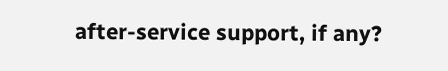after-service support, if any?